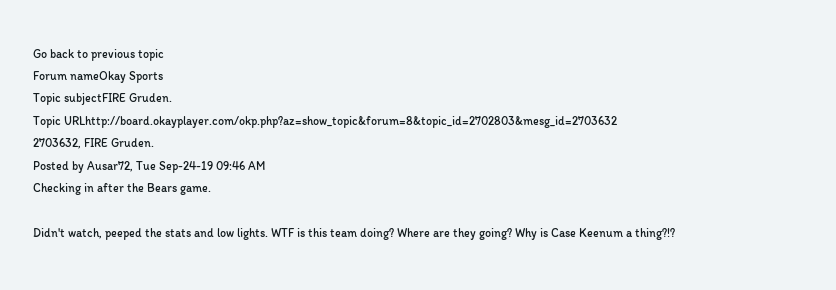Go back to previous topic
Forum nameOkay Sports
Topic subjectFIRE Gruden.
Topic URLhttp://board.okayplayer.com/okp.php?az=show_topic&forum=8&topic_id=2702803&mesg_id=2703632
2703632, FIRE Gruden.
Posted by Ausar72, Tue Sep-24-19 09:46 AM
Checking in after the Bears game.

Didn't watch, peeped the stats and low lights. WTF is this team doing? Where are they going? Why is Case Keenum a thing?!?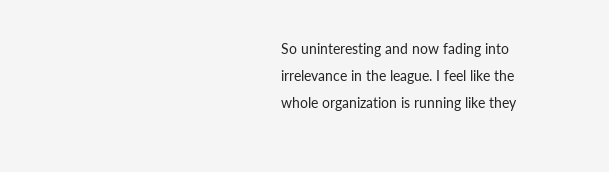So uninteresting and now fading into irrelevance in the league. I feel like the whole organization is running like they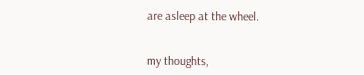are asleep at the wheel.


my thoughts,